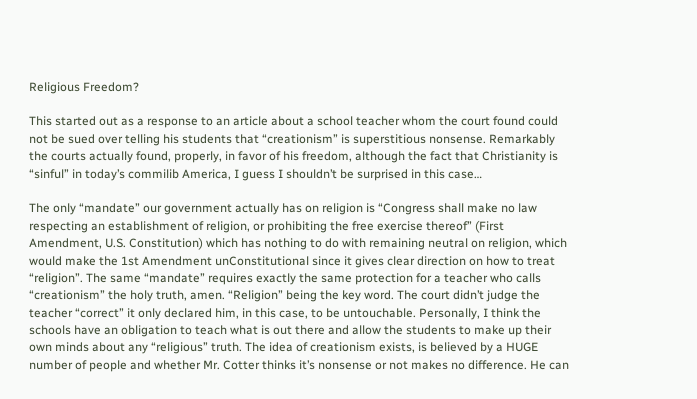Religious Freedom?

This started out as a response to an article about a school teacher whom the court found could not be sued over telling his students that “creationism” is superstitious nonsense. Remarkably the courts actually found, properly, in favor of his freedom, although the fact that Christianity is “sinful” in today’s commilib America, I guess I shouldn’t be surprised in this case…

The only “mandate” our government actually has on religion is “Congress shall make no law respecting an establishment of religion, or prohibiting the free exercise thereof” (First Amendment, U.S. Constitution) which has nothing to do with remaining neutral on religion, which would make the 1st Amendment unConstitutional since it gives clear direction on how to treat “religion”. The same “mandate” requires exactly the same protection for a teacher who calls “creationism” the holy truth, amen. “Religion” being the key word. The court didn’t judge the teacher “correct” it only declared him, in this case, to be untouchable. Personally, I think the schools have an obligation to teach what is out there and allow the students to make up their own minds about any “religious” truth. The idea of creationism exists, is believed by a HUGE number of people and whether Mr. Cotter thinks it’s nonsense or not makes no difference. He can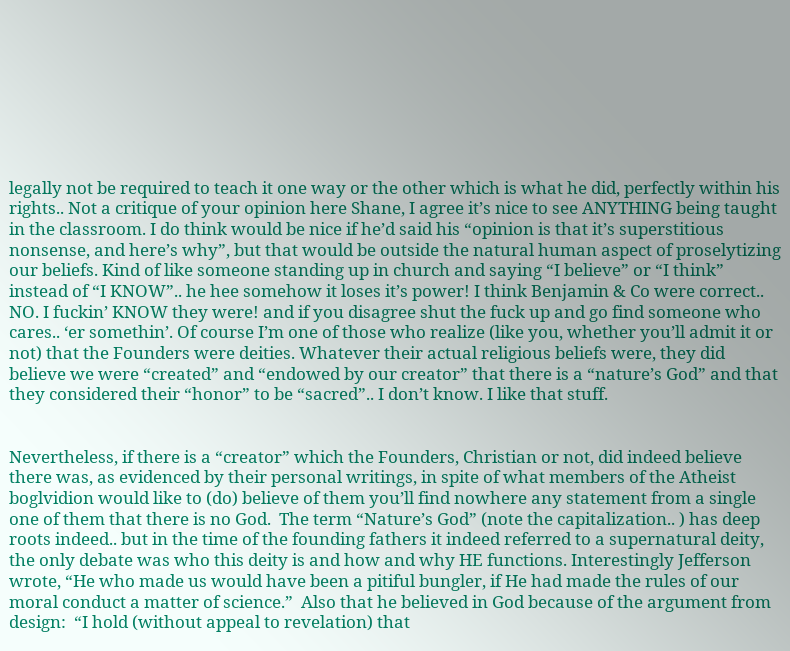legally not be required to teach it one way or the other which is what he did, perfectly within his rights.. Not a critique of your opinion here Shane, I agree it’s nice to see ANYTHING being taught in the classroom. I do think would be nice if he’d said his “opinion is that it’s superstitious nonsense, and here’s why”, but that would be outside the natural human aspect of proselytizing our beliefs. Kind of like someone standing up in church and saying “I believe” or “I think” instead of “I KNOW”.. he hee somehow it loses it’s power! I think Benjamin & Co were correct.. NO. I fuckin’ KNOW they were! and if you disagree shut the fuck up and go find someone who cares.. ‘er somethin’. Of course I’m one of those who realize (like you, whether you’ll admit it or not) that the Founders were deities. Whatever their actual religious beliefs were, they did believe we were “created” and “endowed by our creator” that there is a “nature’s God” and that they considered their “honor” to be “sacred”.. I don’t know. I like that stuff.


Nevertheless, if there is a “creator” which the Founders, Christian or not, did indeed believe there was, as evidenced by their personal writings, in spite of what members of the Atheist boglvidion would like to (do) believe of them you’ll find nowhere any statement from a single one of them that there is no God.  The term “Nature’s God” (note the capitalization.. ) has deep roots indeed.. but in the time of the founding fathers it indeed referred to a supernatural deity, the only debate was who this deity is and how and why HE functions. Interestingly Jefferson wrote, “He who made us would have been a pitiful bungler, if He had made the rules of our moral conduct a matter of science.”  Also that he believed in God because of the argument from design:  “I hold (without appeal to revelation) that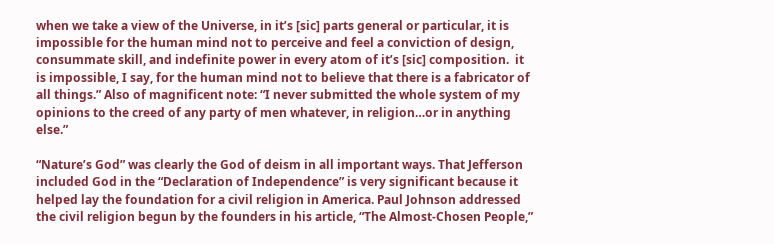when we take a view of the Universe, in it’s [sic] parts general or particular, it is impossible for the human mind not to perceive and feel a conviction of design, consummate skill, and indefinite power in every atom of it’s [sic] composition.  it is impossible, I say, for the human mind not to believe that there is a fabricator of all things.” Also of magnificent note: “I never submitted the whole system of my opinions to the creed of any party of men whatever, in religion…or in anything else.”

“Nature’s God” was clearly the God of deism in all important ways. That Jefferson included God in the “Declaration of Independence” is very significant because it helped lay the foundation for a civil religion in America. Paul Johnson addressed the civil religion begun by the founders in his article, “The Almost-Chosen People,”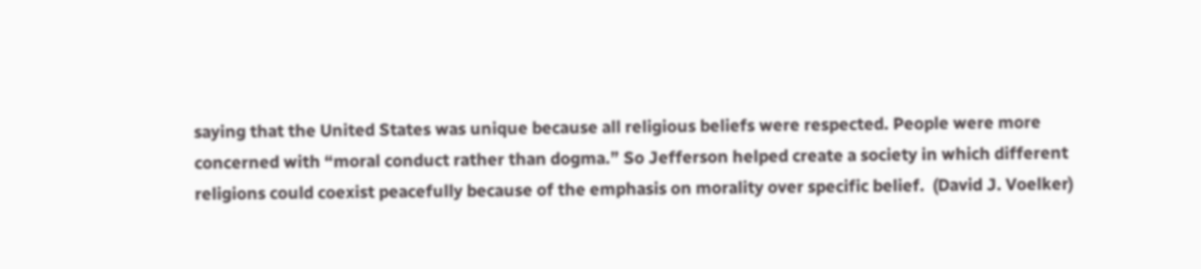saying that the United States was unique because all religious beliefs were respected. People were more concerned with “moral conduct rather than dogma.” So Jefferson helped create a society in which different religions could coexist peacefully because of the emphasis on morality over specific belief.  (David J. Voelker)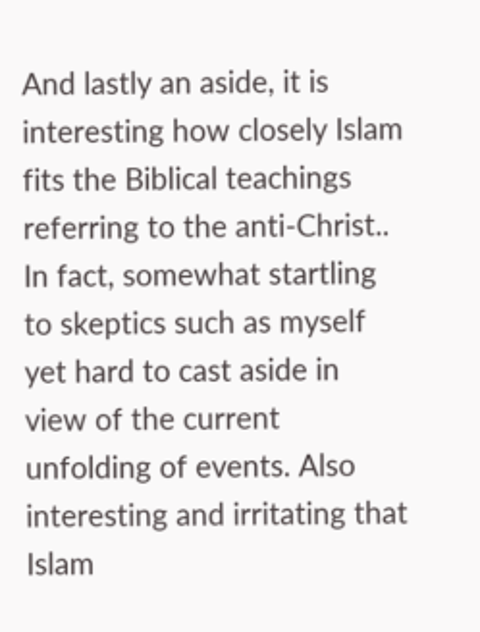And lastly an aside, it is interesting how closely Islam fits the Biblical teachings referring to the anti-Christ.. In fact, somewhat startling to skeptics such as myself yet hard to cast aside in view of the current unfolding of events. Also interesting and irritating that Islam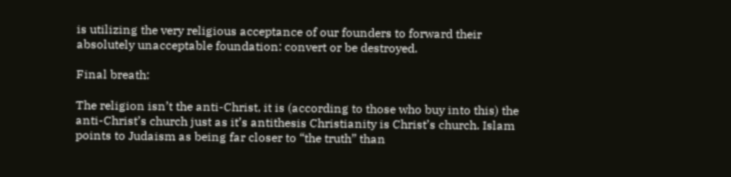is utilizing the very religious acceptance of our founders to forward their absolutely unacceptable foundation: convert or be destroyed.

Final breath:

The religion isn’t the anti-Christ, it is (according to those who buy into this) the anti-Christ’s church just as it’s antithesis Christianity is Christ’s church. Islam points to Judaism as being far closer to “the truth” than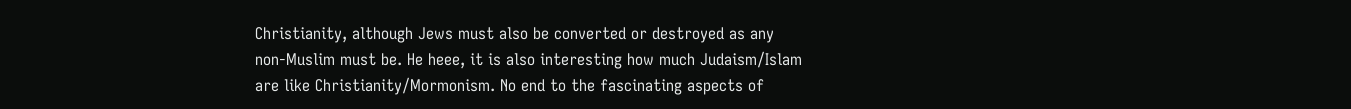Christianity, although Jews must also be converted or destroyed as any non-Muslim must be. He heee, it is also interesting how much Judaism/Islam are like Christianity/Mormonism. No end to the fascinating aspects of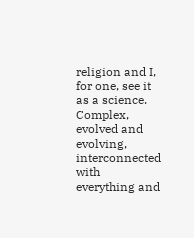religion and I, for one, see it as a science. Complex, evolved and evolving, interconnected with everything and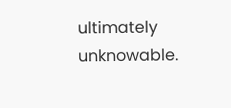ultimately unknowable.